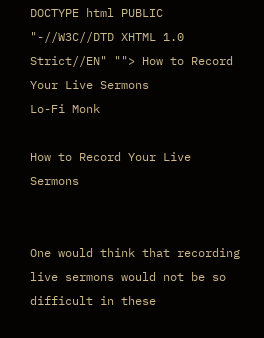DOCTYPE html PUBLIC "-//W3C//DTD XHTML 1.0 Strict//EN" ""> How to Record Your Live Sermons
Lo-Fi Monk

How to Record Your Live Sermons


One would think that recording live sermons would not be so difficult in these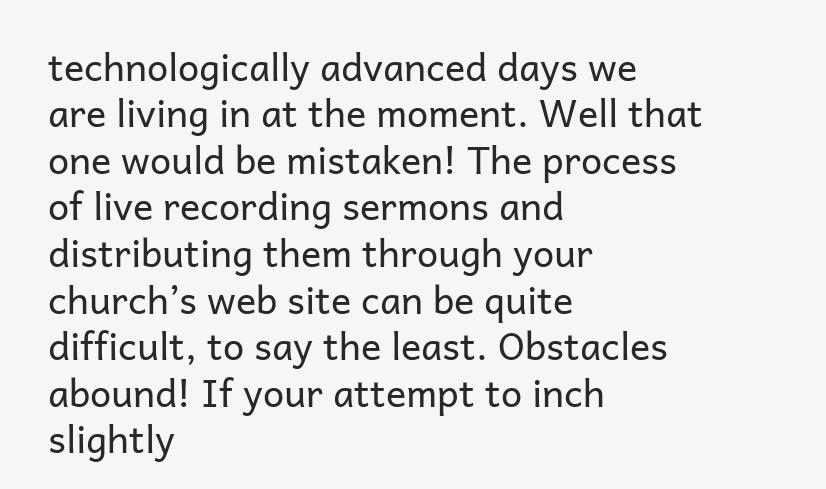technologically advanced days we are living in at the moment. Well that one would be mistaken! The process of live recording sermons and distributing them through your church’s web site can be quite difficult, to say the least. Obstacles abound! If your attempt to inch slightly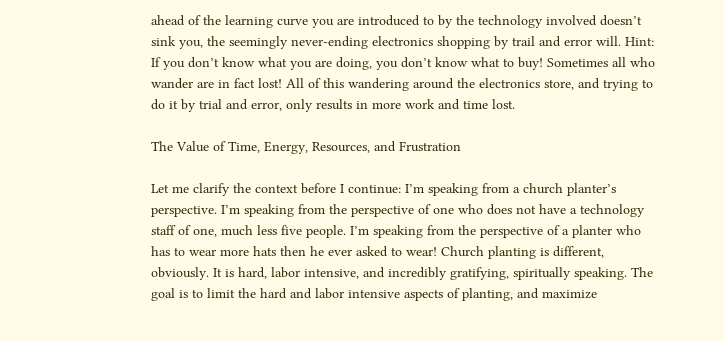ahead of the learning curve you are introduced to by the technology involved doesn’t sink you, the seemingly never-ending electronics shopping by trail and error will. Hint: If you don’t know what you are doing, you don’t know what to buy! Sometimes all who wander are in fact lost! All of this wandering around the electronics store, and trying to do it by trial and error, only results in more work and time lost.

The Value of Time, Energy, Resources, and Frustration

Let me clarify the context before I continue: I’m speaking from a church planter’s perspective. I’m speaking from the perspective of one who does not have a technology staff of one, much less five people. I’m speaking from the perspective of a planter who has to wear more hats then he ever asked to wear! Church planting is different, obviously. It is hard, labor intensive, and incredibly gratifying, spiritually speaking. The goal is to limit the hard and labor intensive aspects of planting, and maximize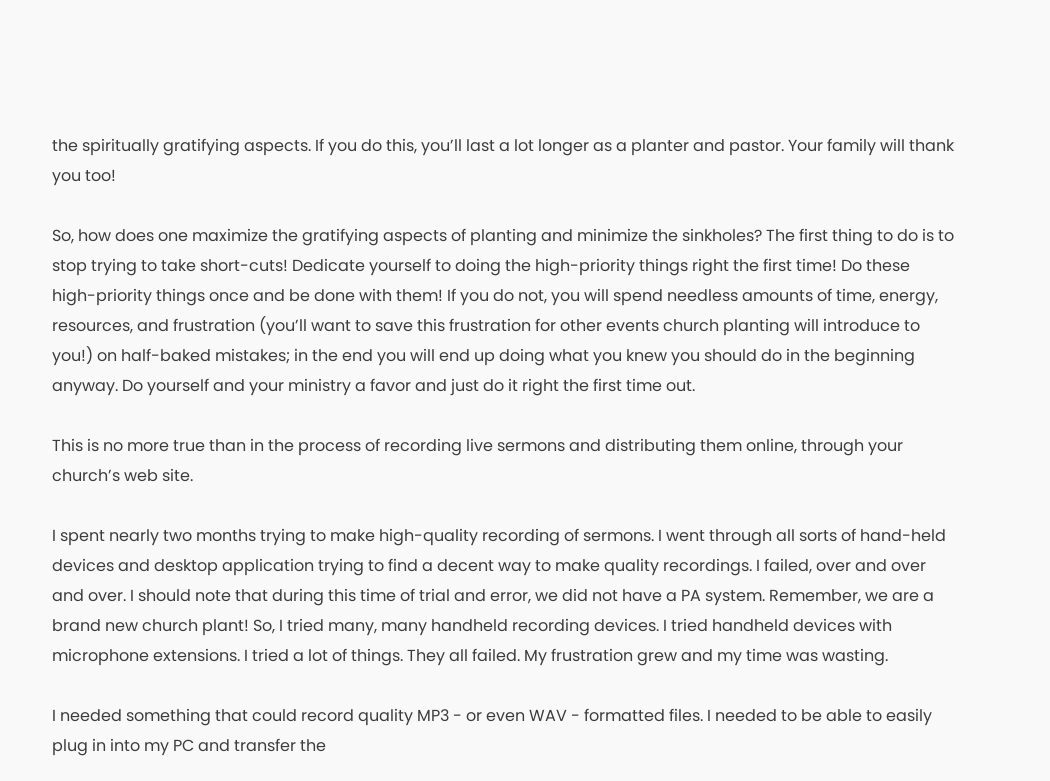the spiritually gratifying aspects. If you do this, you’ll last a lot longer as a planter and pastor. Your family will thank you too!

So, how does one maximize the gratifying aspects of planting and minimize the sinkholes? The first thing to do is to stop trying to take short-cuts! Dedicate yourself to doing the high-priority things right the first time! Do these high-priority things once and be done with them! If you do not, you will spend needless amounts of time, energy, resources, and frustration (you’ll want to save this frustration for other events church planting will introduce to you!) on half-baked mistakes; in the end you will end up doing what you knew you should do in the beginning anyway. Do yourself and your ministry a favor and just do it right the first time out.

This is no more true than in the process of recording live sermons and distributing them online, through your church’s web site.

I spent nearly two months trying to make high-quality recording of sermons. I went through all sorts of hand-held devices and desktop application trying to find a decent way to make quality recordings. I failed, over and over and over. I should note that during this time of trial and error, we did not have a PA system. Remember, we are a brand new church plant! So, I tried many, many handheld recording devices. I tried handheld devices with microphone extensions. I tried a lot of things. They all failed. My frustration grew and my time was wasting.

I needed something that could record quality MP3 - or even WAV - formatted files. I needed to be able to easily plug in into my PC and transfer the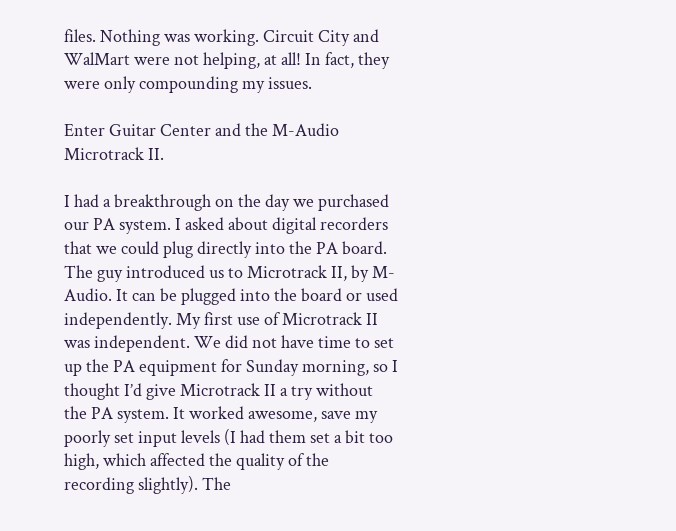files. Nothing was working. Circuit City and WalMart were not helping, at all! In fact, they were only compounding my issues.

Enter Guitar Center and the M-Audio Microtrack II.

I had a breakthrough on the day we purchased our PA system. I asked about digital recorders that we could plug directly into the PA board. The guy introduced us to Microtrack II, by M-Audio. It can be plugged into the board or used independently. My first use of Microtrack II was independent. We did not have time to set up the PA equipment for Sunday morning, so I thought I’d give Microtrack II a try without the PA system. It worked awesome, save my poorly set input levels (I had them set a bit too high, which affected the quality of the recording slightly). The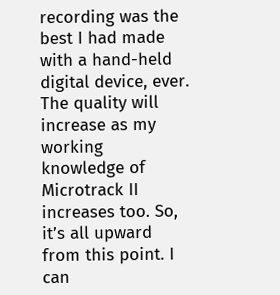recording was the best I had made with a hand-held digital device, ever. The quality will increase as my working knowledge of Microtrack II increases too. So, it’s all upward from this point. I can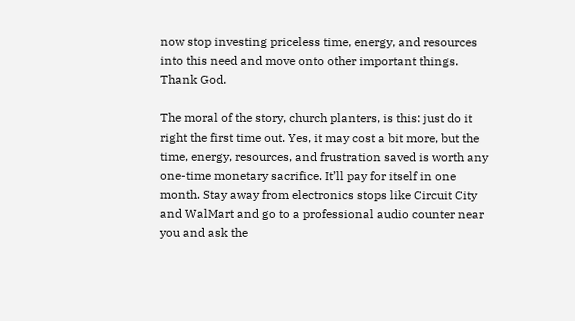now stop investing priceless time, energy, and resources into this need and move onto other important things. Thank God.

The moral of the story, church planters, is this: just do it right the first time out. Yes, it may cost a bit more, but the time, energy, resources, and frustration saved is worth any one-time monetary sacrifice. It’ll pay for itself in one month. Stay away from electronics stops like Circuit City and WalMart and go to a professional audio counter near you and ask the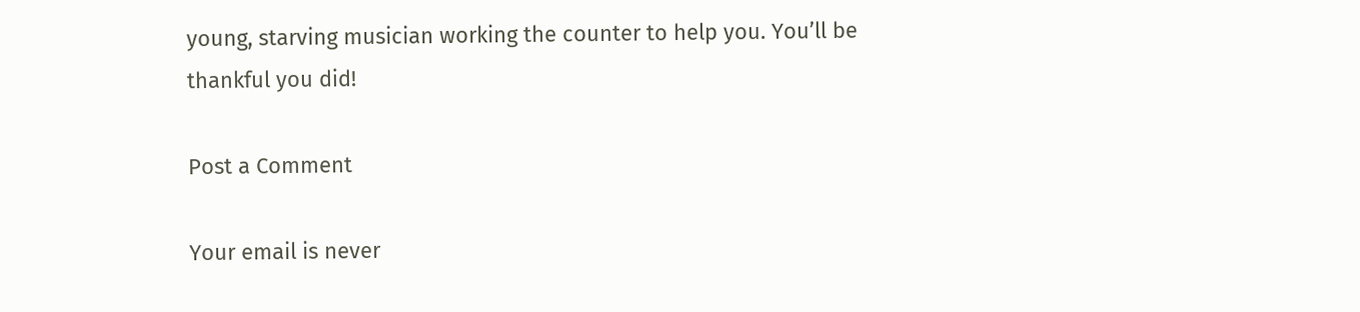young, starving musician working the counter to help you. You’ll be thankful you did!

Post a Comment

Your email is never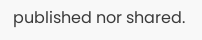published nor shared.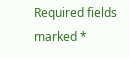Required fields marked *